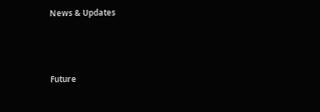News & Updates



Future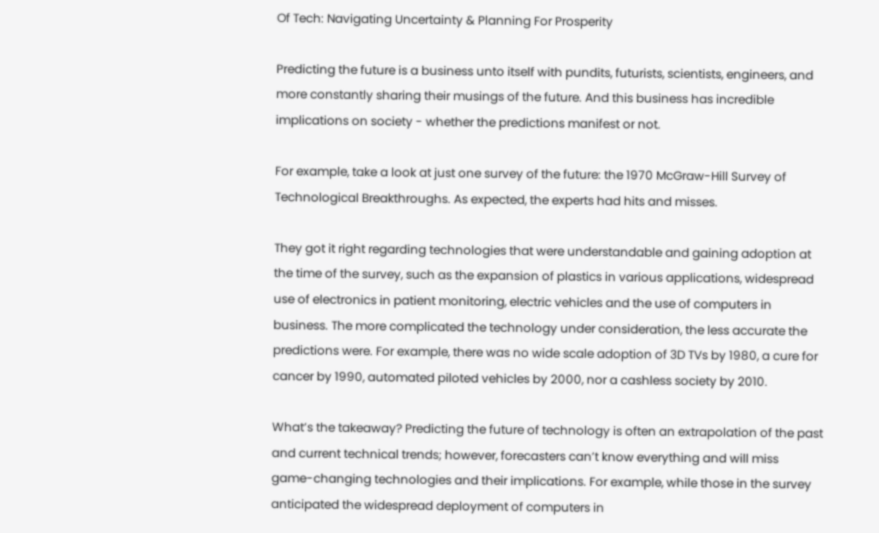Of Tech: Navigating Uncertainty & Planning For Prosperity

Predicting the future is a business unto itself with pundits, futurists, scientists, engineers, and more constantly sharing their musings of the future. And this business has incredible implications on society - whether the predictions manifest or not.

For example, take a look at just one survey of the future: the 1970 McGraw-Hill Survey of Technological Breakthroughs. As expected, the experts had hits and misses.

They got it right regarding technologies that were understandable and gaining adoption at the time of the survey, such as the expansion of plastics in various applications, widespread use of electronics in patient monitoring, electric vehicles and the use of computers in business. The more complicated the technology under consideration, the less accurate the predictions were. For example, there was no wide scale adoption of 3D TVs by 1980, a cure for cancer by 1990, automated piloted vehicles by 2000, nor a cashless society by 2010.

What’s the takeaway? Predicting the future of technology is often an extrapolation of the past and current technical trends; however, forecasters can’t know everything and will miss game-changing technologies and their implications. For example, while those in the survey anticipated the widespread deployment of computers in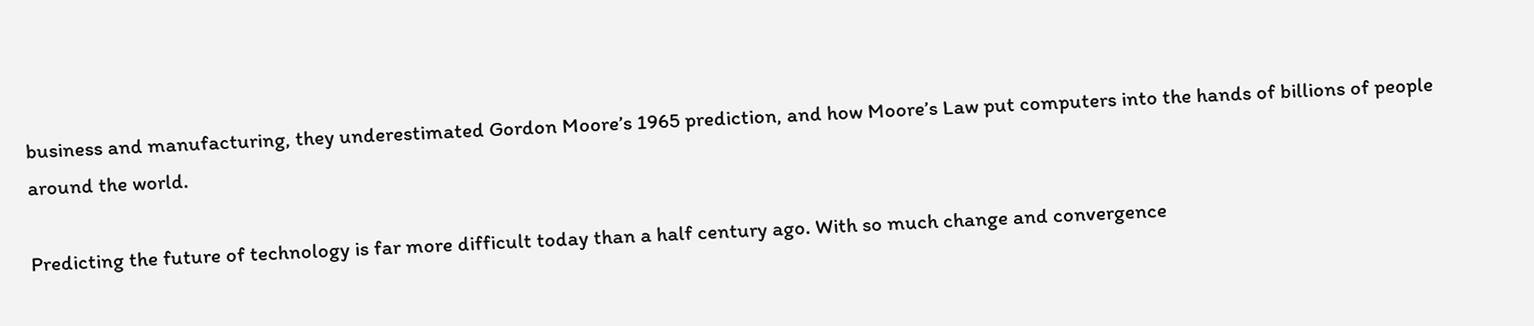business and manufacturing, they underestimated Gordon Moore’s 1965 prediction, and how Moore’s Law put computers into the hands of billions of people around the world.

Predicting the future of technology is far more difficult today than a half century ago. With so much change and convergence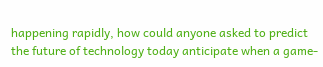happening rapidly, how could anyone asked to predict the future of technology today anticipate when a game-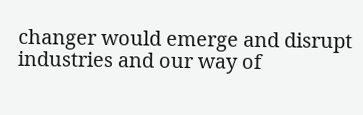changer would emerge and disrupt industries and our way of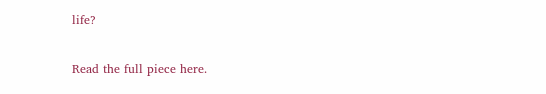life?

Read the full piece here.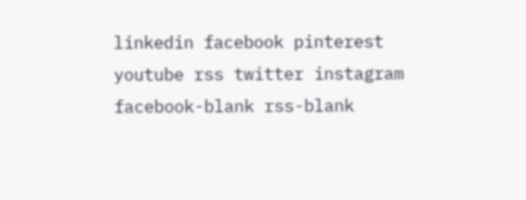linkedin facebook pinterest youtube rss twitter instagram facebook-blank rss-blank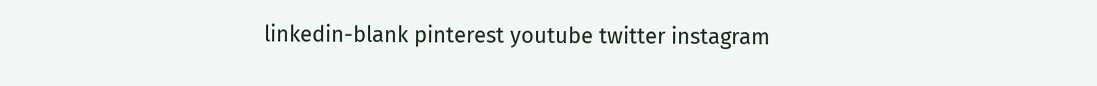linkedin-blank pinterest youtube twitter instagram